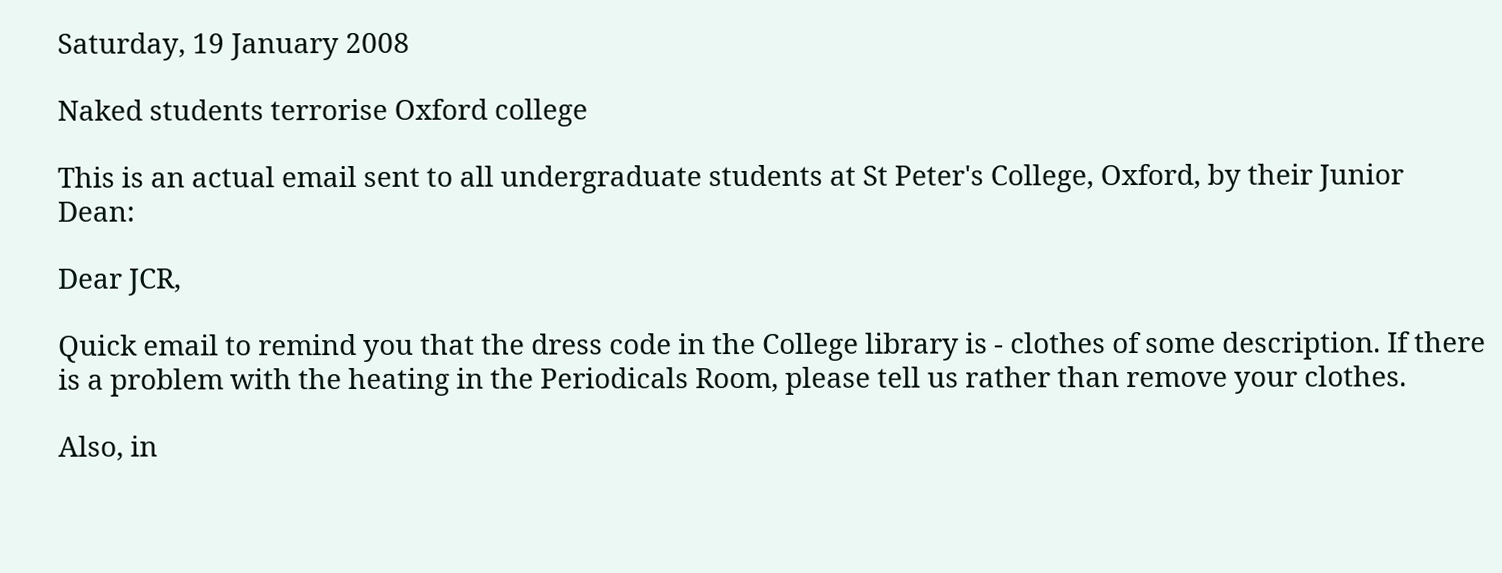Saturday, 19 January 2008

Naked students terrorise Oxford college

This is an actual email sent to all undergraduate students at St Peter's College, Oxford, by their Junior Dean:

Dear JCR,

Quick email to remind you that the dress code in the College library is - clothes of some description. If there is a problem with the heating in the Periodicals Room, please tell us rather than remove your clothes.

Also, in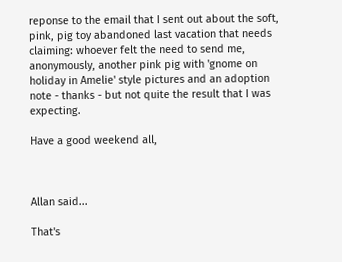reponse to the email that I sent out about the soft, pink, pig toy abandoned last vacation that needs claiming: whoever felt the need to send me, anonymously, another pink pig with 'gnome on holiday in Amelie' style pictures and an adoption note - thanks - but not quite the result that I was expecting.

Have a good weekend all,



Allan said...

That's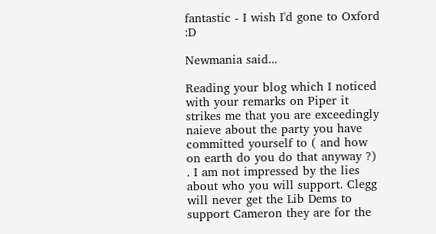fantastic - I wish I'd gone to Oxford :D

Newmania said...

Reading your blog which I noticed with your remarks on Piper it strikes me that you are exceedingly naieve about the party you have committed yourself to ( and how on earth do you do that anyway ?) . I am not impressed by the lies about who you will support. Clegg will never get the Lib Dems to support Cameron they are for the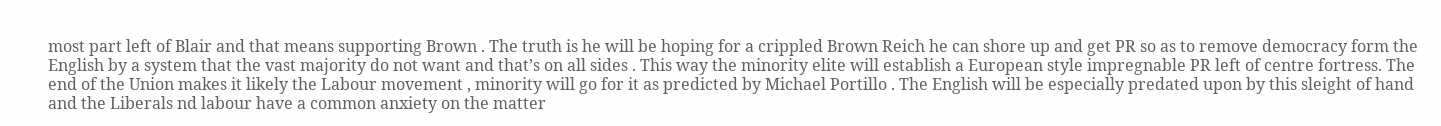most part left of Blair and that means supporting Brown . The truth is he will be hoping for a crippled Brown Reich he can shore up and get PR so as to remove democracy form the English by a system that the vast majority do not want and that’s on all sides . This way the minority elite will establish a European style impregnable PR left of centre fortress. The end of the Union makes it likely the Labour movement , minority will go for it as predicted by Michael Portillo . The English will be especially predated upon by this sleight of hand and the Liberals nd labour have a common anxiety on the matter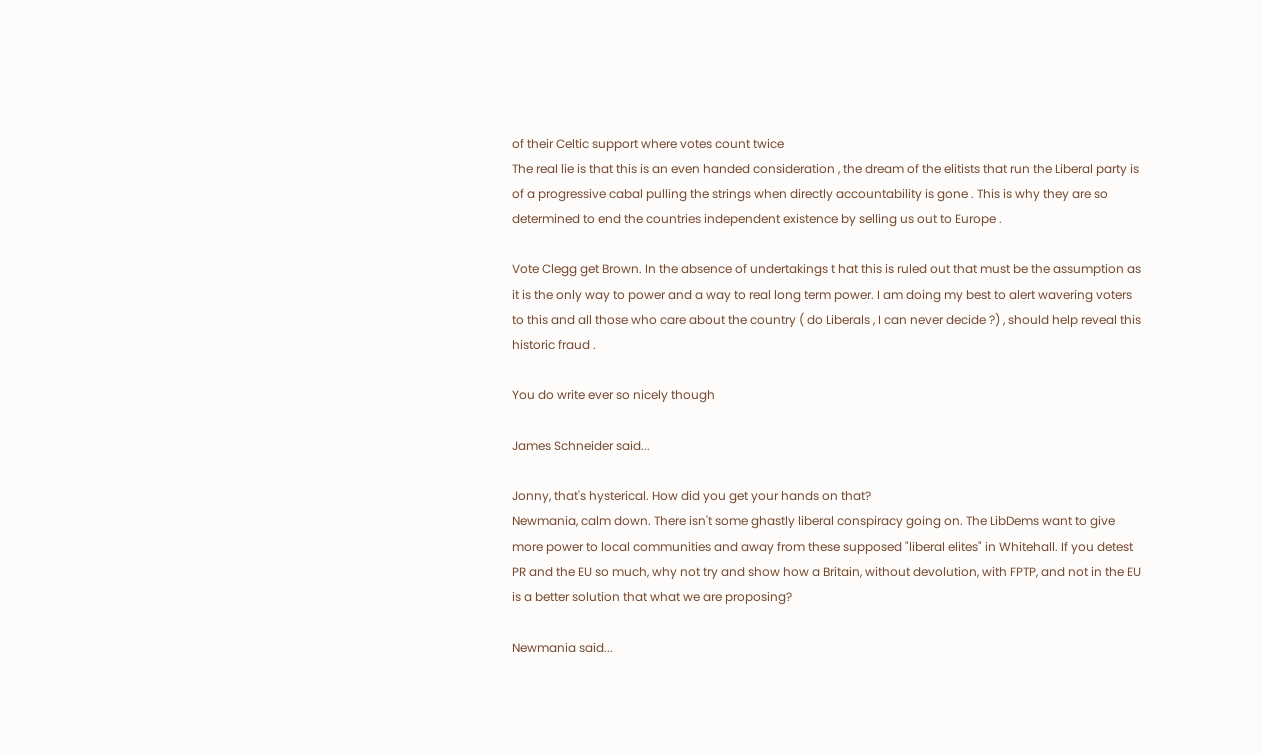of their Celtic support where votes count twice
The real lie is that this is an even handed consideration , the dream of the elitists that run the Liberal party is of a progressive cabal pulling the strings when directly accountability is gone . This is why they are so determined to end the countries independent existence by selling us out to Europe .

Vote Clegg get Brown. In the absence of undertakings t hat this is ruled out that must be the assumption as it is the only way to power and a way to real long term power. I am doing my best to alert wavering voters to this and all those who care about the country ( do Liberals , I can never decide ?) , should help reveal this historic fraud .

You do write ever so nicely though

James Schneider said...

Jonny, that's hysterical. How did you get your hands on that?
Newmania, calm down. There isn't some ghastly liberal conspiracy going on. The LibDems want to give more power to local communities and away from these supposed "liberal elites" in Whitehall. If you detest PR and the EU so much, why not try and show how a Britain, without devolution, with FPTP, and not in the EU is a better solution that what we are proposing?

Newmania said...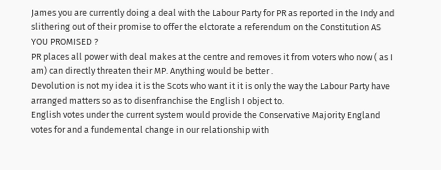James you are currently doing a deal with the Labour Party for PR as reported in the Indy and slithering out of their promise to offer the elctorate a referendum on the Constitution AS YOU PROMISED ?
PR places all power with deal makes at the centre and removes it from voters who now ( as I am) can directly threaten their MP. Anything would be better .
Devolution is not my idea it is the Scots who want it it is only the way the Labour Party have arranged matters so as to disenfranchise the English I object to.
English votes under the current system would provide the Conservative Majority England votes for and a fundemental change in our relationship with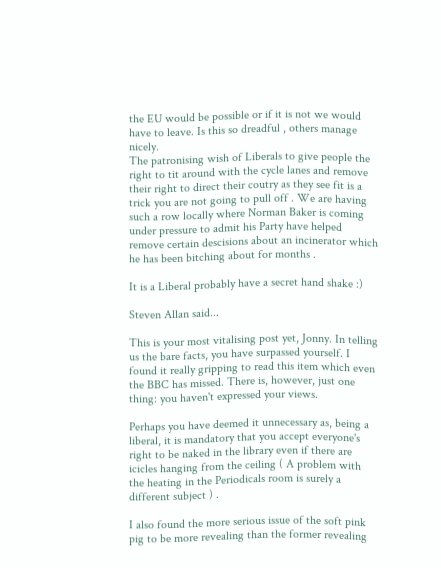the EU would be possible or if it is not we would have to leave. Is this so dreadful , others manage nicely.
The patronising wish of Liberals to give people the right to tit around with the cycle lanes and remove their right to direct their coutry as they see fit is a trick you are not going to pull off . We are having such a row locally where Norman Baker is coming under pressure to admit his Party have helped remove certain descisions about an incinerator which he has been bitching about for months .

It is a Liberal probably have a secret hand shake :)

Steven Allan said...

This is your most vitalising post yet, Jonny. In telling us the bare facts, you have surpassed yourself. I found it really gripping to read this item which even the BBC has missed. There is, however, just one thing: you haven't expressed your views.

Perhaps you have deemed it unnecessary as, being a liberal, it is mandatory that you accept everyone's right to be naked in the library even if there are icicles hanging from the ceiling ( A problem with the heating in the Periodicals room is surely a different subject ) .

I also found the more serious issue of the soft pink pig to be more revealing than the former revealing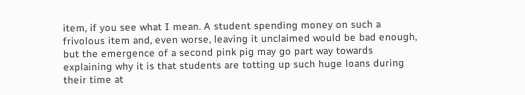item, if you see what I mean. A student spending money on such a frivolous item and, even worse, leaving it unclaimed would be bad enough, but the emergence of a second pink pig may go part way towards explaining why it is that students are totting up such huge loans during their time at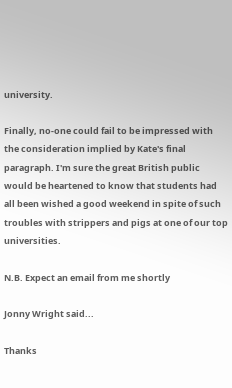university.

Finally, no-one could fail to be impressed with the consideration implied by Kate's final paragraph. I'm sure the great British public would be heartened to know that students had all been wished a good weekend in spite of such troubles with strippers and pigs at one of our top universities.

N.B. Expect an email from me shortly

Jonny Wright said...

Thanks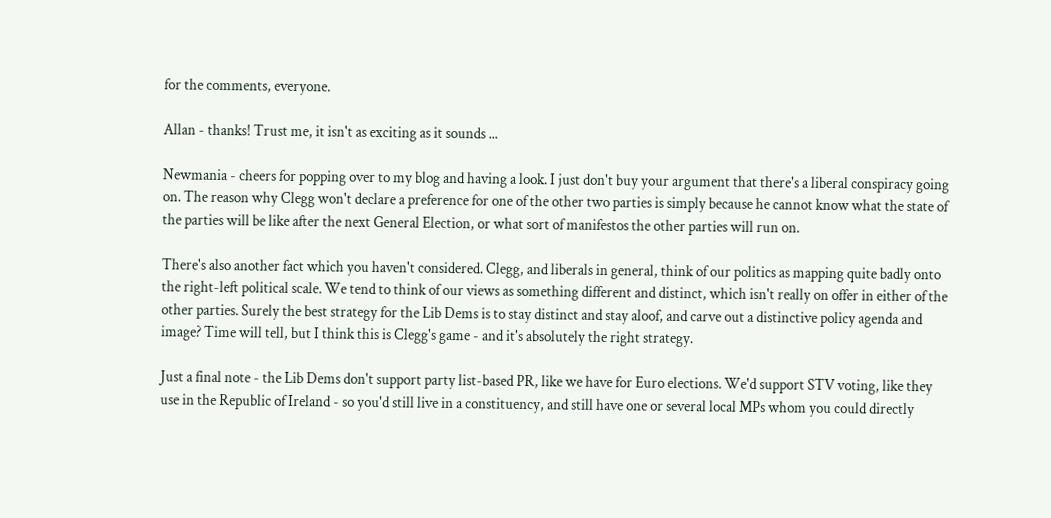for the comments, everyone.

Allan - thanks! Trust me, it isn't as exciting as it sounds ...

Newmania - cheers for popping over to my blog and having a look. I just don't buy your argument that there's a liberal conspiracy going on. The reason why Clegg won't declare a preference for one of the other two parties is simply because he cannot know what the state of the parties will be like after the next General Election, or what sort of manifestos the other parties will run on.

There's also another fact which you haven't considered. Clegg, and liberals in general, think of our politics as mapping quite badly onto the right-left political scale. We tend to think of our views as something different and distinct, which isn't really on offer in either of the other parties. Surely the best strategy for the Lib Dems is to stay distinct and stay aloof, and carve out a distinctive policy agenda and image? Time will tell, but I think this is Clegg's game - and it's absolutely the right strategy.

Just a final note - the Lib Dems don't support party list-based PR, like we have for Euro elections. We'd support STV voting, like they use in the Republic of Ireland - so you'd still live in a constituency, and still have one or several local MPs whom you could directly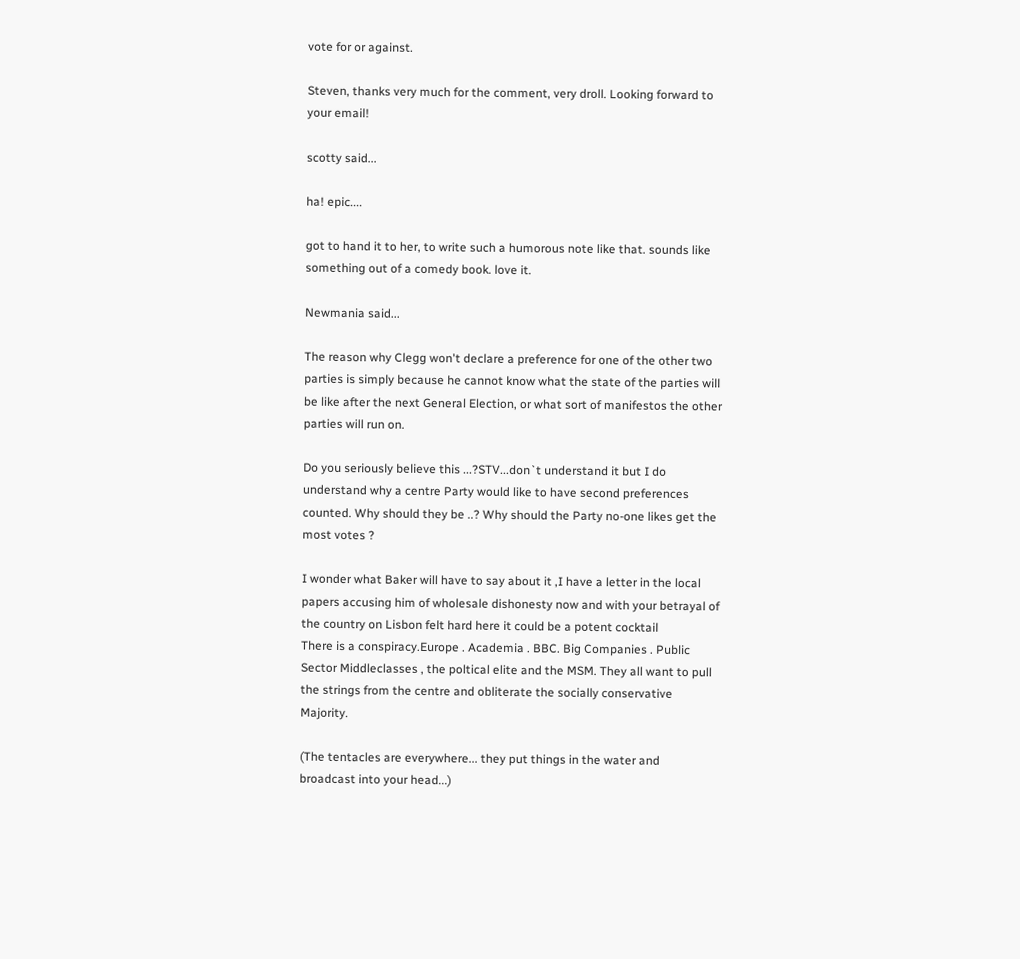vote for or against.

Steven, thanks very much for the comment, very droll. Looking forward to your email!

scotty said...

ha! epic....

got to hand it to her, to write such a humorous note like that. sounds like something out of a comedy book. love it.

Newmania said...

The reason why Clegg won't declare a preference for one of the other two parties is simply because he cannot know what the state of the parties will be like after the next General Election, or what sort of manifestos the other parties will run on.

Do you seriously believe this ...?STV...don`t understand it but I do understand why a centre Party would like to have second preferences counted. Why should they be ..? Why should the Party no-one likes get the most votes ?

I wonder what Baker will have to say about it ,I have a letter in the local papers accusing him of wholesale dishonesty now and with your betrayal of the country on Lisbon felt hard here it could be a potent cocktail
There is a conspiracy.Europe . Academia . BBC. Big Companies . Public Sector Middleclasses , the poltical elite and the MSM. They all want to pull the strings from the centre and obliterate the socially conservative Majority.

(The tentacles are everywhere... they put things in the water and broadcast into your head...)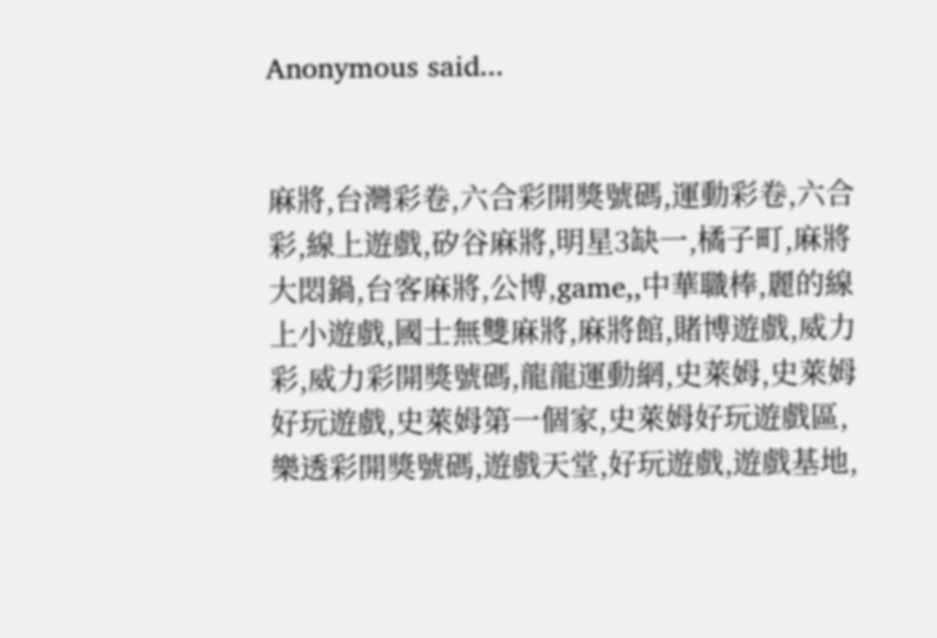Anonymous said...


麻將,台灣彩卷,六合彩開獎號碼,運動彩卷,六合彩,線上遊戲,矽谷麻將,明星3缺一,橘子町,麻將大悶鍋,台客麻將,公博,game,,中華職棒,麗的線上小遊戲,國士無雙麻將,麻將館,賭博遊戲,威力彩,威力彩開獎號碼,龍龍運動網,史萊姆,史萊姆好玩遊戲,史萊姆第一個家,史萊姆好玩遊戲區,樂透彩開獎號碼,遊戲天堂,好玩遊戲,遊戲基地,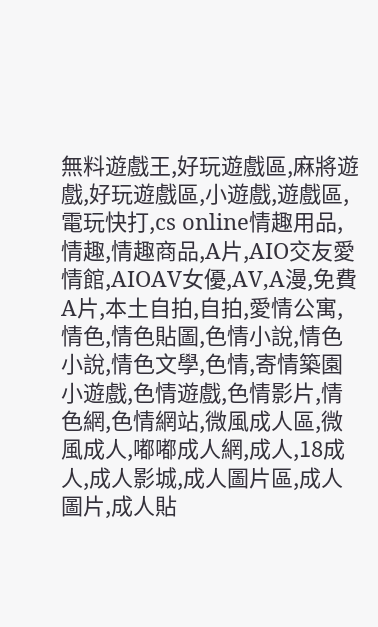無料遊戲王,好玩遊戲區,麻將遊戲,好玩遊戲區,小遊戲,遊戲區,電玩快打,cs online情趣用品,情趣,情趣商品,A片,AIO交友愛情館,AIOAV女優,AV,A漫,免費A片,本土自拍,自拍,愛情公寓,情色,情色貼圖,色情小說,情色小說,情色文學,色情,寄情築園小遊戲,色情遊戲,色情影片,情色網,色情網站,微風成人區,微風成人,嘟嘟成人網,成人,18成人,成人影城,成人圖片區,成人圖片,成人貼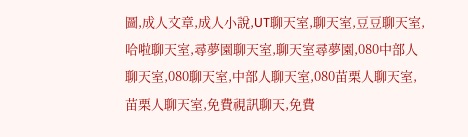圖,成人文章,成人小說,UT聊天室,聊天室,豆豆聊天室,哈啦聊天室,尋夢園聊天室,聊天室尋夢園,080中部人聊天室,080聊天室,中部人聊天室,080苗栗人聊天室,苗栗人聊天室,免費視訊聊天,免費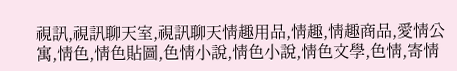視訊,視訊聊天室,視訊聊天情趣用品,情趣,情趣商品,愛情公寓,情色,情色貼圖,色情小說,情色小說,情色文學,色情,寄情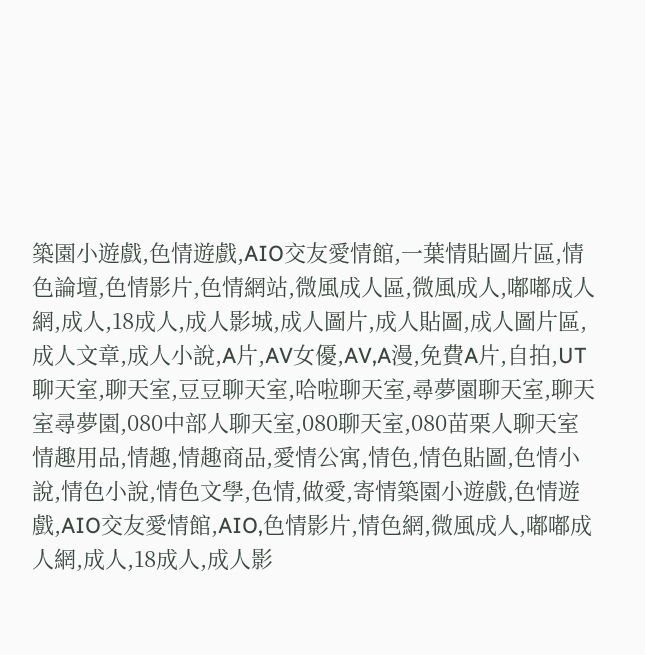築園小遊戲,色情遊戲,AIO交友愛情館,一葉情貼圖片區,情色論壇,色情影片,色情網站,微風成人區,微風成人,嘟嘟成人網,成人,18成人,成人影城,成人圖片,成人貼圖,成人圖片區,成人文章,成人小說,A片,AV女優,AV,A漫,免費A片,自拍,UT聊天室,聊天室,豆豆聊天室,哈啦聊天室,尋夢園聊天室,聊天室尋夢園,080中部人聊天室,080聊天室,080苗栗人聊天室情趣用品,情趣,情趣商品,愛情公寓,情色,情色貼圖,色情小說,情色小說,情色文學,色情,做愛,寄情築園小遊戲,色情遊戲,AIO交友愛情館,AIO,色情影片,情色網,微風成人,嘟嘟成人網,成人,18成人,成人影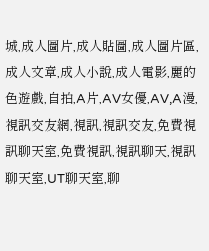城,成人圖片,成人貼圖,成人圖片區,成人文章,成人小說,成人電影,麗的色遊戲,自拍,A片,AV女優,AV,A漫,視訊交友網,視訊,視訊交友,免費視訊聊天室,免費視訊,視訊聊天,視訊聊天室,UT聊天室,聊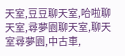天室,豆豆聊天室,哈啦聊天室,尋夢園聊天室,聊天室尋夢園,中古車,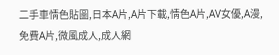二手車情色貼圖,日本A片,A片下載,情色A片,AV女優,A漫,免費A片,微風成人,成人網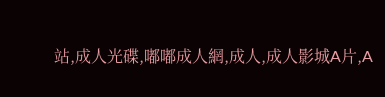站,成人光碟,嘟嘟成人網,成人,成人影城A片,A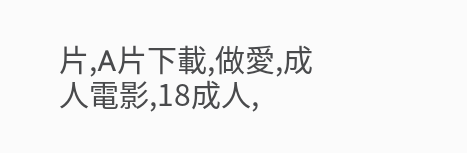片,A片下載,做愛,成人電影,18成人,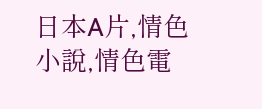日本A片,情色小說,情色電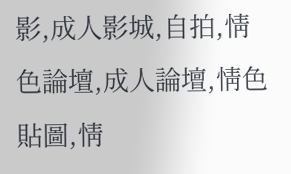影,成人影城,自拍,情色論壇,成人論壇,情色貼圖,情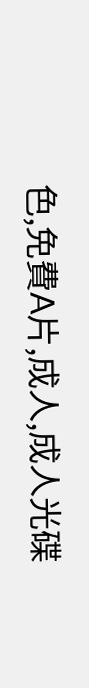色,免費A片,成人,成人光碟